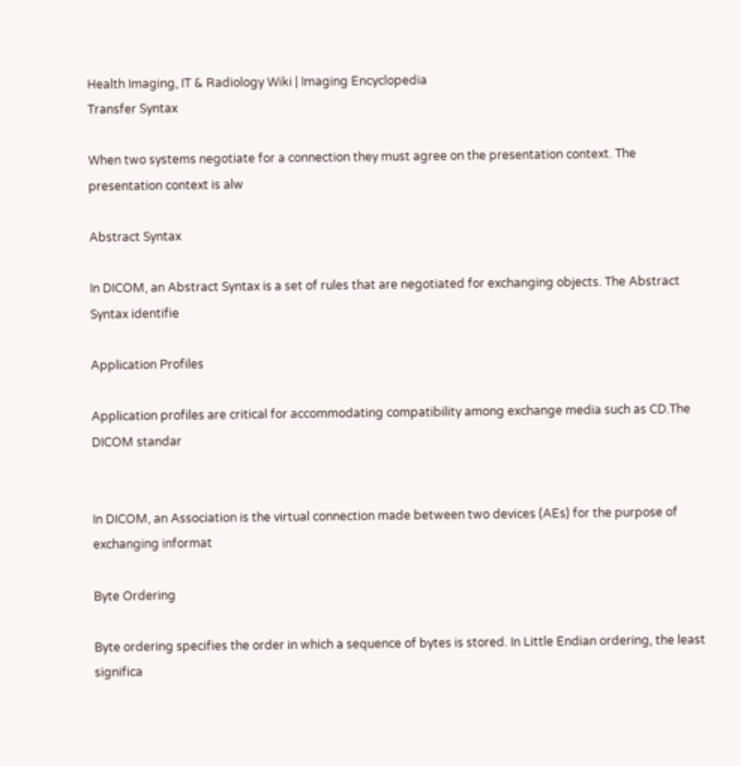Health Imaging, IT & Radiology Wiki | Imaging Encyclopedia
Transfer Syntax

When two systems negotiate for a connection they must agree on the presentation context. The presentation context is alw

Abstract Syntax

In DICOM, an Abstract Syntax is a set of rules that are negotiated for exchanging objects. The Abstract Syntax identifie

Application Profiles

Application profiles are critical for accommodating compatibility among exchange media such as CD.The DICOM standar


In DICOM, an Association is the virtual connection made between two devices (AEs) for the purpose of exchanging informat

Byte Ordering

Byte ordering specifies the order in which a sequence of bytes is stored. In Little Endian ordering, the least significa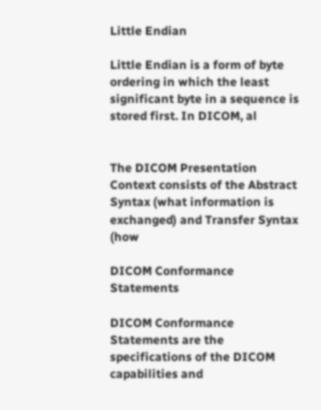Little Endian

Little Endian is a form of byte ordering in which the least significant byte in a sequence is stored first. In DICOM, al


The DICOM Presentation Context consists of the Abstract Syntax (what information is exchanged) and Transfer Syntax (how

DICOM Conformance Statements

DICOM Conformance Statements are the specifications of the DICOM capabilities and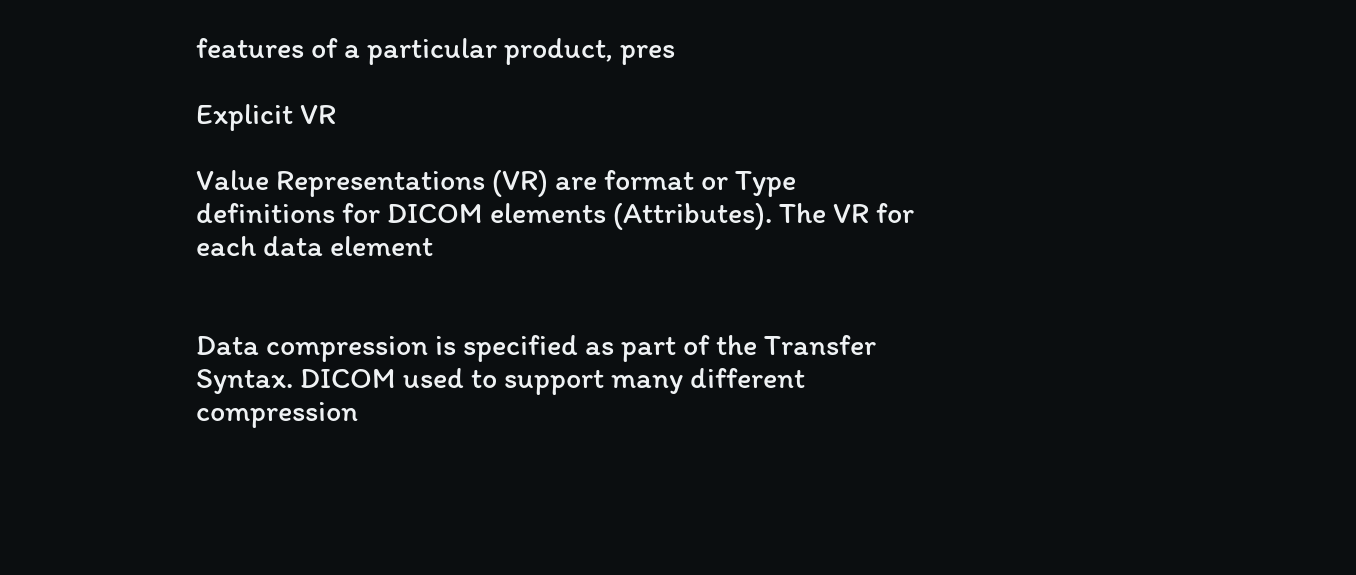features of a particular product, pres

Explicit VR

Value Representations (VR) are format or Type definitions for DICOM elements (Attributes). The VR for each data element


Data compression is specified as part of the Transfer Syntax. DICOM used to support many different compression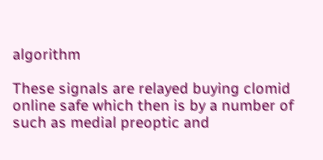algorithm

These signals are relayed buying clomid online safe which then is by a number of such as medial preoptic and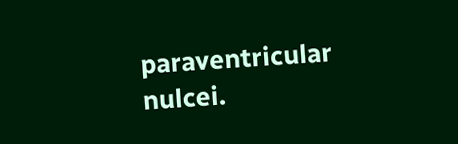paraventricular nulcei.